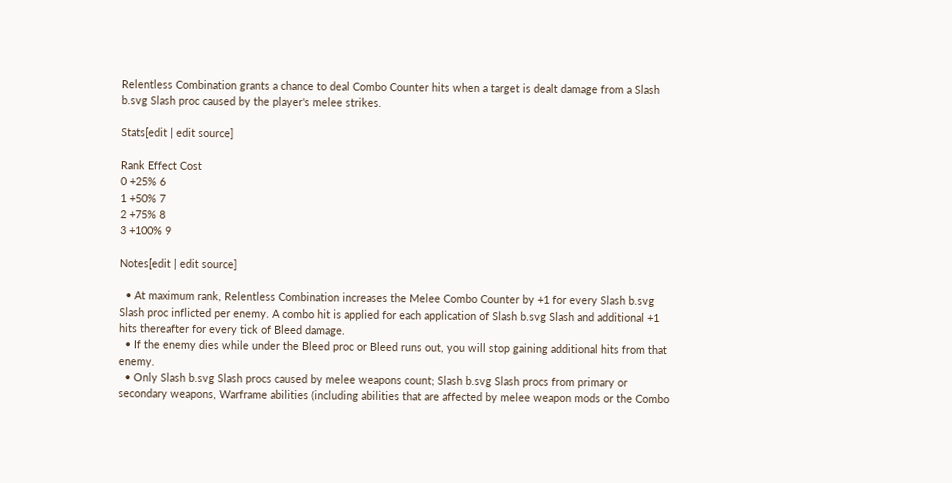Relentless Combination grants a chance to deal Combo Counter hits when a target is dealt damage from a Slash b.svg Slash proc caused by the player's melee strikes.

Stats[edit | edit source]

Rank Effect Cost
0 +25% 6
1 +50% 7
2 +75% 8
3 +100% 9

Notes[edit | edit source]

  • At maximum rank, Relentless Combination increases the Melee Combo Counter by +1 for every Slash b.svg Slash proc inflicted per enemy. A combo hit is applied for each application of Slash b.svg Slash and additional +1 hits thereafter for every tick of Bleed damage.
  • If the enemy dies while under the Bleed proc or Bleed runs out, you will stop gaining additional hits from that enemy.
  • Only Slash b.svg Slash procs caused by melee weapons count; Slash b.svg Slash procs from primary or secondary weapons, Warframe abilities (including abilities that are affected by melee weapon mods or the Combo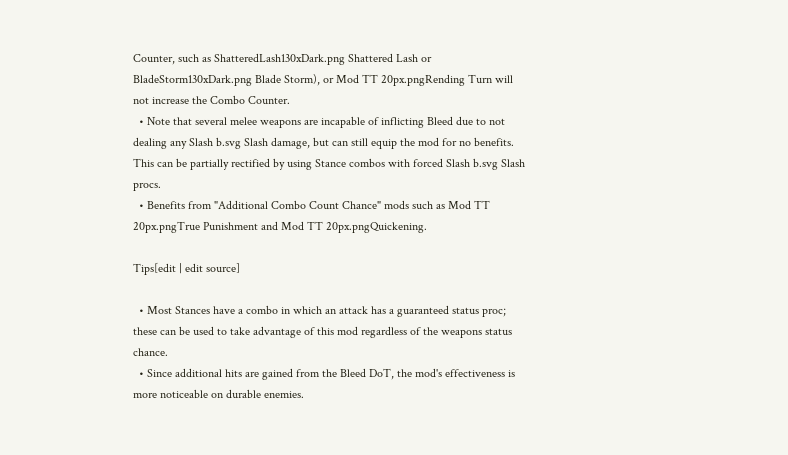Counter, such as ShatteredLash130xDark.png Shattered Lash or BladeStorm130xDark.png Blade Storm), or Mod TT 20px.pngRending Turn will not increase the Combo Counter.
  • Note that several melee weapons are incapable of inflicting Bleed due to not dealing any Slash b.svg Slash damage, but can still equip the mod for no benefits. This can be partially rectified by using Stance combos with forced Slash b.svg Slash procs.
  • Benefits from "Additional Combo Count Chance" mods such as Mod TT 20px.pngTrue Punishment and Mod TT 20px.pngQuickening.

Tips[edit | edit source]

  • Most Stances have a combo in which an attack has a guaranteed status proc; these can be used to take advantage of this mod regardless of the weapons status chance.
  • Since additional hits are gained from the Bleed DoT, the mod's effectiveness is more noticeable on durable enemies.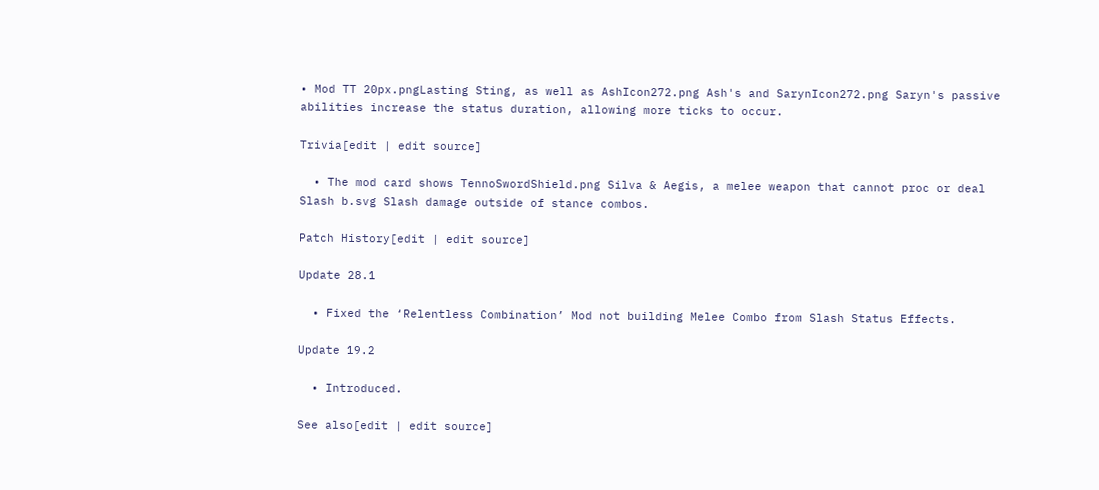• Mod TT 20px.pngLasting Sting, as well as AshIcon272.png Ash's and SarynIcon272.png Saryn's passive abilities increase the status duration, allowing more ticks to occur.

Trivia[edit | edit source]

  • The mod card shows TennoSwordShield.png Silva & Aegis, a melee weapon that cannot proc or deal Slash b.svg Slash damage outside of stance combos.

Patch History[edit | edit source]

Update 28.1

  • Fixed the ‘Relentless Combination’ Mod not building Melee Combo from Slash Status Effects.

Update 19.2

  • Introduced.

See also[edit | edit source]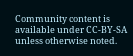Community content is available under CC-BY-SA unless otherwise noted.